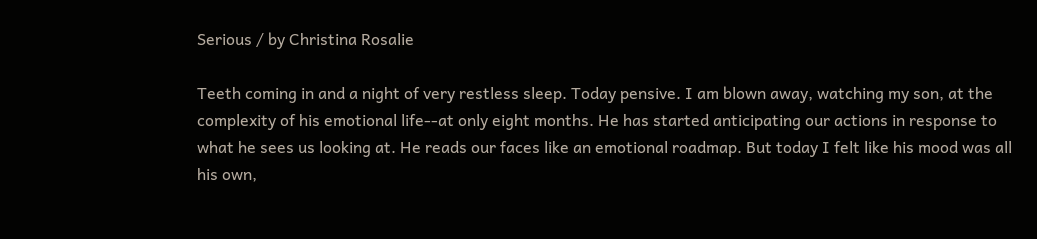Serious / by Christina Rosalie

Teeth coming in and a night of very restless sleep. Today pensive. I am blown away, watching my son, at the complexity of his emotional life--at only eight months. He has started anticipating our actions in response to what he sees us looking at. He reads our faces like an emotional roadmap. But today I felt like his mood was all his own,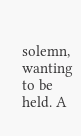solemn, wanting to be held. A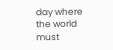day where the world must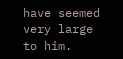have seemed very large to him.